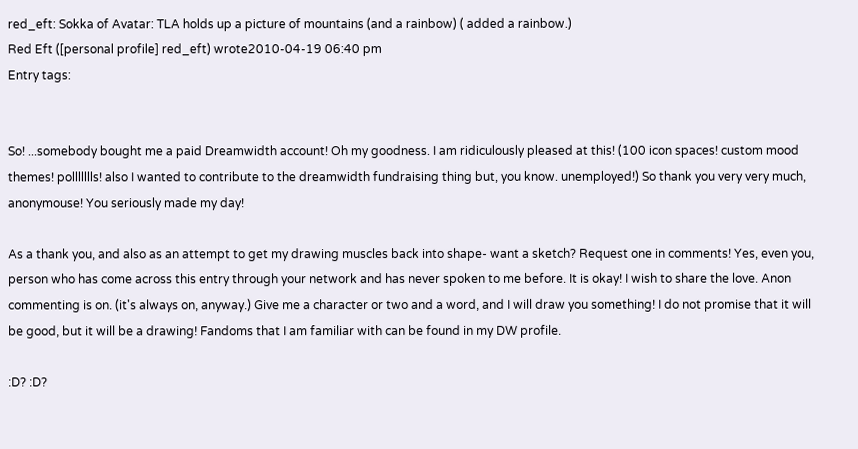red_eft: Sokka of Avatar: TLA holds up a picture of mountains (and a rainbow) ( added a rainbow.)
Red Eft ([personal profile] red_eft) wrote2010-04-19 06:40 pm
Entry tags:


So! ...somebody bought me a paid Dreamwidth account! Oh my goodness. I am ridiculously pleased at this! (100 icon spaces! custom mood themes! pollllllls! also I wanted to contribute to the dreamwidth fundraising thing but, you know. unemployed!) So thank you very very much, anonymouse! You seriously made my day!

As a thank you, and also as an attempt to get my drawing muscles back into shape- want a sketch? Request one in comments! Yes, even you, person who has come across this entry through your network and has never spoken to me before. It is okay! I wish to share the love. Anon commenting is on. (it's always on, anyway.) Give me a character or two and a word, and I will draw you something! I do not promise that it will be good, but it will be a drawing! Fandoms that I am familiar with can be found in my DW profile.

:D? :D?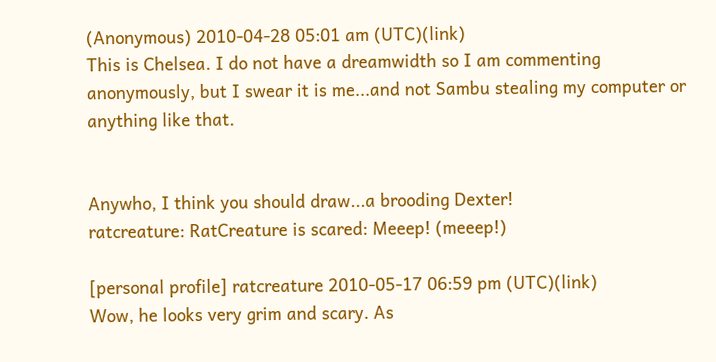(Anonymous) 2010-04-28 05:01 am (UTC)(link)
This is Chelsea. I do not have a dreamwidth so I am commenting anonymously, but I swear it is me...and not Sambu stealing my computer or anything like that.


Anywho, I think you should draw...a brooding Dexter!
ratcreature: RatCreature is scared: Meeep! (meeep!)

[personal profile] ratcreature 2010-05-17 06:59 pm (UTC)(link)
Wow, he looks very grim and scary. As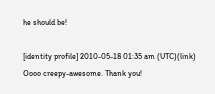he should be!

[identity profile] 2010-05-18 01:35 am (UTC)(link)
Oooo creepy-awesome. Thank you!